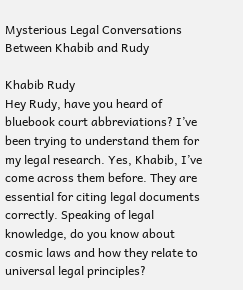Mysterious Legal Conversations Between Khabib and Rudy

Khabib Rudy
Hey Rudy, have you heard of bluebook court abbreviations? I’ve been trying to understand them for my legal research. Yes, Khabib, I’ve come across them before. They are essential for citing legal documents correctly. Speaking of legal knowledge, do you know about cosmic laws and how they relate to universal legal principles?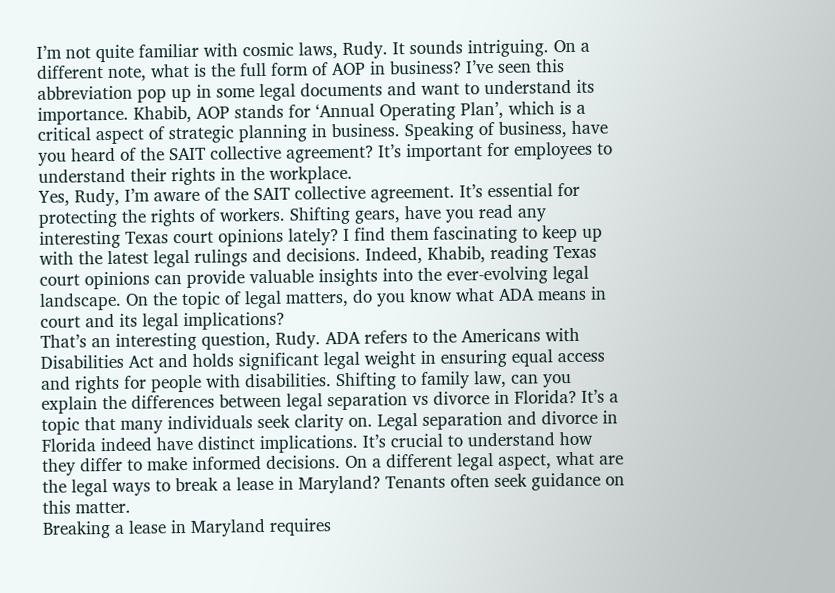I’m not quite familiar with cosmic laws, Rudy. It sounds intriguing. On a different note, what is the full form of AOP in business? I’ve seen this abbreviation pop up in some legal documents and want to understand its importance. Khabib, AOP stands for ‘Annual Operating Plan’, which is a critical aspect of strategic planning in business. Speaking of business, have you heard of the SAIT collective agreement? It’s important for employees to understand their rights in the workplace.
Yes, Rudy, I’m aware of the SAIT collective agreement. It’s essential for protecting the rights of workers. Shifting gears, have you read any interesting Texas court opinions lately? I find them fascinating to keep up with the latest legal rulings and decisions. Indeed, Khabib, reading Texas court opinions can provide valuable insights into the ever-evolving legal landscape. On the topic of legal matters, do you know what ADA means in court and its legal implications?
That’s an interesting question, Rudy. ADA refers to the Americans with Disabilities Act and holds significant legal weight in ensuring equal access and rights for people with disabilities. Shifting to family law, can you explain the differences between legal separation vs divorce in Florida? It’s a topic that many individuals seek clarity on. Legal separation and divorce in Florida indeed have distinct implications. It’s crucial to understand how they differ to make informed decisions. On a different legal aspect, what are the legal ways to break a lease in Maryland? Tenants often seek guidance on this matter.
Breaking a lease in Maryland requires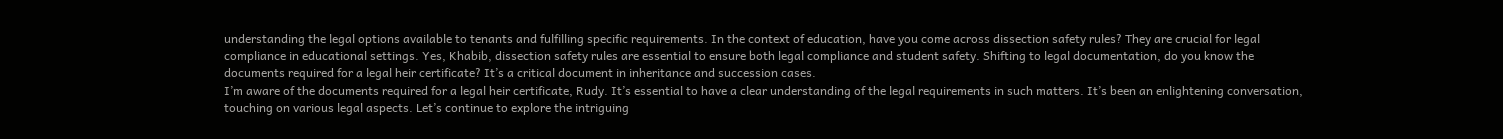understanding the legal options available to tenants and fulfilling specific requirements. In the context of education, have you come across dissection safety rules? They are crucial for legal compliance in educational settings. Yes, Khabib, dissection safety rules are essential to ensure both legal compliance and student safety. Shifting to legal documentation, do you know the documents required for a legal heir certificate? It’s a critical document in inheritance and succession cases.
I’m aware of the documents required for a legal heir certificate, Rudy. It’s essential to have a clear understanding of the legal requirements in such matters. It’s been an enlightening conversation, touching on various legal aspects. Let’s continue to explore the intriguing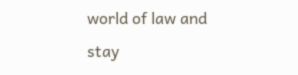world of law and stay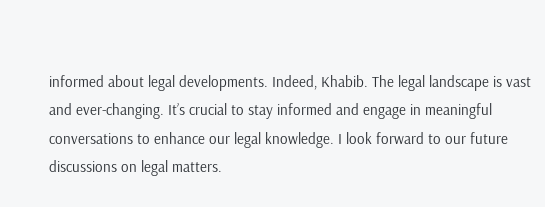informed about legal developments. Indeed, Khabib. The legal landscape is vast and ever-changing. It’s crucial to stay informed and engage in meaningful conversations to enhance our legal knowledge. I look forward to our future discussions on legal matters.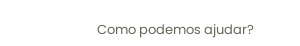Como podemos ajudar?